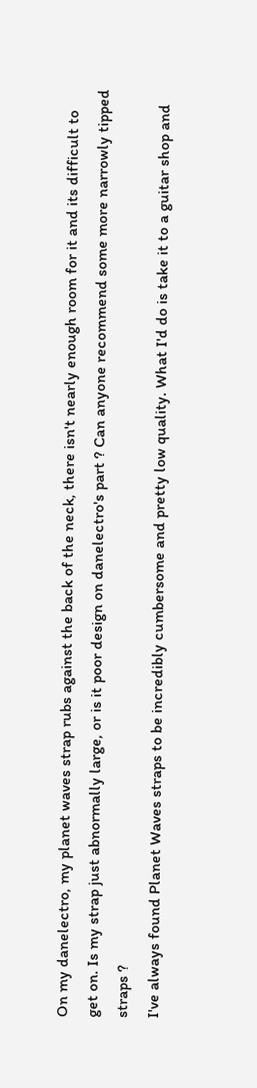On my danelectro, my planet waves strap rubs against the back of the neck, there isn't nearly enough room for it and its difficult to get on. Is my strap just abnormally large, or is it poor design on danelectro's part ? Can anyone recommend some more narrowly tipped straps ?
I've always found Planet Waves straps to be incredibly cumbersome and pretty low quality. What I'd do is take it to a guitar shop and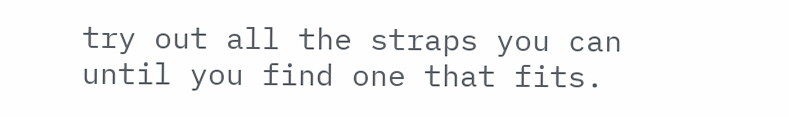try out all the straps you can until you find one that fits.